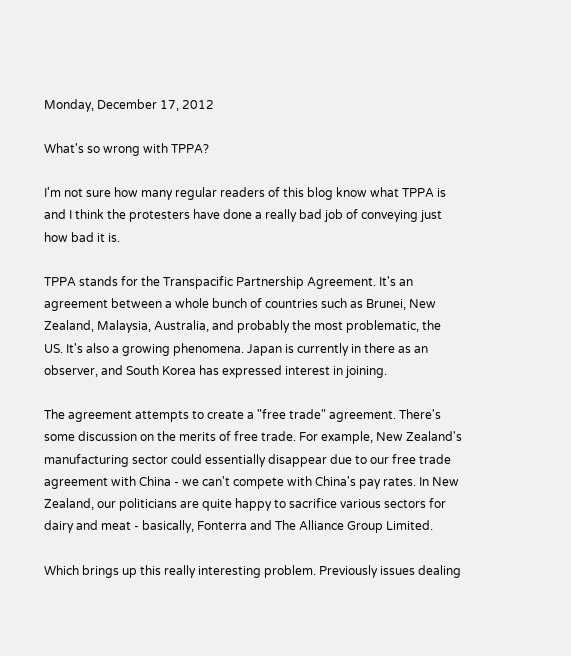Monday, December 17, 2012

What's so wrong with TPPA?

I'm not sure how many regular readers of this blog know what TPPA is and I think the protesters have done a really bad job of conveying just how bad it is.

TPPA stands for the Transpacific Partnership Agreement. It's an agreement between a whole bunch of countries such as Brunei, New Zealand, Malaysia, Australia, and probably the most problematic, the US. It's also a growing phenomena. Japan is currently in there as an observer, and South Korea has expressed interest in joining.

The agreement attempts to create a "free trade" agreement. There's some discussion on the merits of free trade. For example, New Zealand's manufacturing sector could essentially disappear due to our free trade agreement with China - we can't compete with China's pay rates. In New Zealand, our politicians are quite happy to sacrifice various sectors for dairy and meat - basically, Fonterra and The Alliance Group Limited.

Which brings up this really interesting problem. Previously issues dealing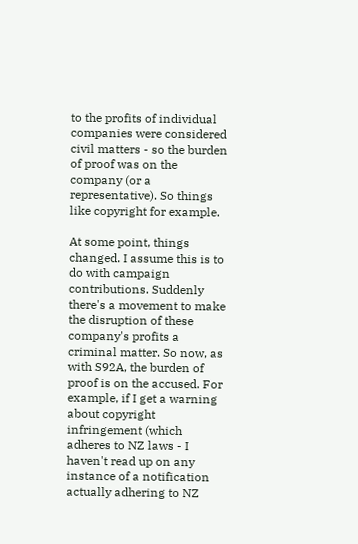to the profits of individual companies were considered civil matters - so the burden of proof was on the company (or a representative). So things like copyright for example.

At some point, things changed. I assume this is to do with campaign contributions. Suddenly there's a movement to make the disruption of these company's profits a criminal matter. So now, as with S92A, the burden of proof is on the accused. For example, if I get a warning about copyright infringement (which adheres to NZ laws - I haven't read up on any instance of a notification actually adhering to NZ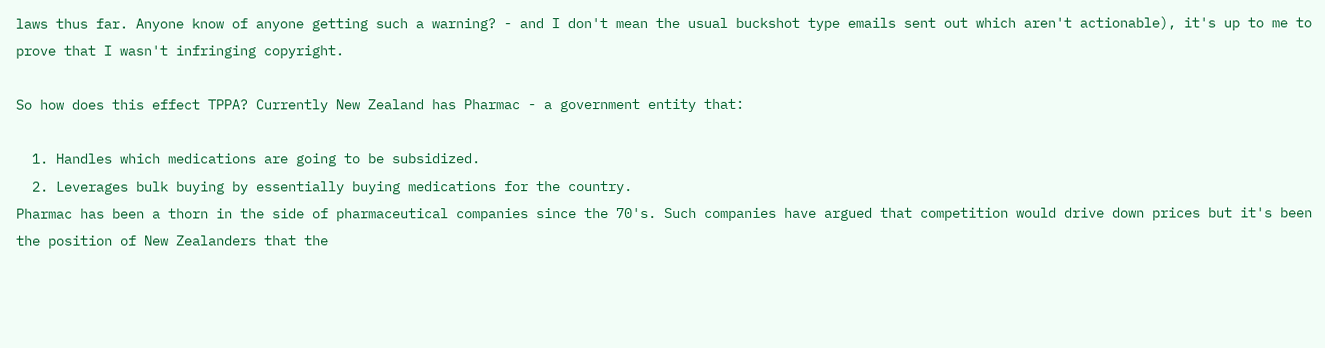laws thus far. Anyone know of anyone getting such a warning? - and I don't mean the usual buckshot type emails sent out which aren't actionable), it's up to me to prove that I wasn't infringing copyright.

So how does this effect TPPA? Currently New Zealand has Pharmac - a government entity that:

  1. Handles which medications are going to be subsidized.
  2. Leverages bulk buying by essentially buying medications for the country.
Pharmac has been a thorn in the side of pharmaceutical companies since the 70's. Such companies have argued that competition would drive down prices but it's been the position of New Zealanders that the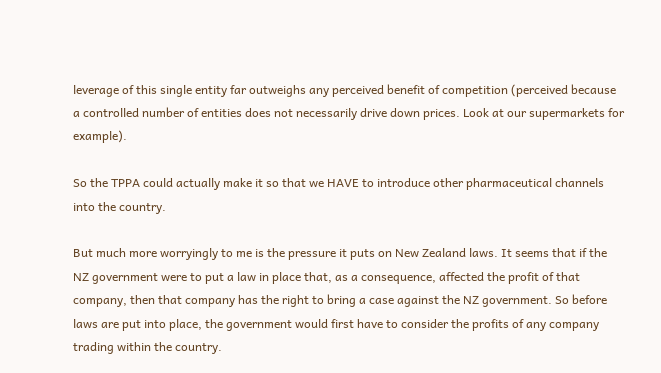leverage of this single entity far outweighs any perceived benefit of competition (perceived because a controlled number of entities does not necessarily drive down prices. Look at our supermarkets for example).

So the TPPA could actually make it so that we HAVE to introduce other pharmaceutical channels into the country.

But much more worryingly to me is the pressure it puts on New Zealand laws. It seems that if the NZ government were to put a law in place that, as a consequence, affected the profit of that company, then that company has the right to bring a case against the NZ government. So before laws are put into place, the government would first have to consider the profits of any company trading within the country.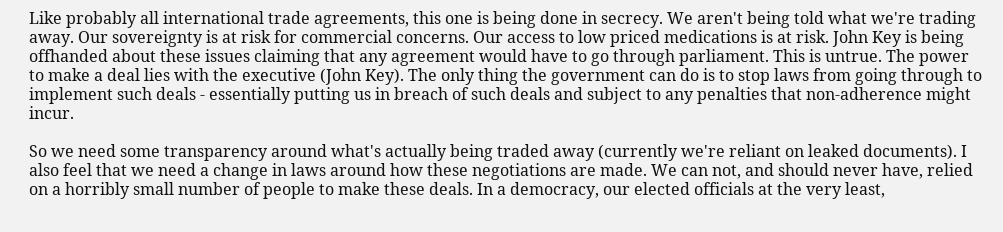Like probably all international trade agreements, this one is being done in secrecy. We aren't being told what we're trading away. Our sovereignty is at risk for commercial concerns. Our access to low priced medications is at risk. John Key is being offhanded about these issues claiming that any agreement would have to go through parliament. This is untrue. The power to make a deal lies with the executive (John Key). The only thing the government can do is to stop laws from going through to implement such deals - essentially putting us in breach of such deals and subject to any penalties that non-adherence might incur.

So we need some transparency around what's actually being traded away (currently we're reliant on leaked documents). I also feel that we need a change in laws around how these negotiations are made. We can not, and should never have, relied on a horribly small number of people to make these deals. In a democracy, our elected officials at the very least,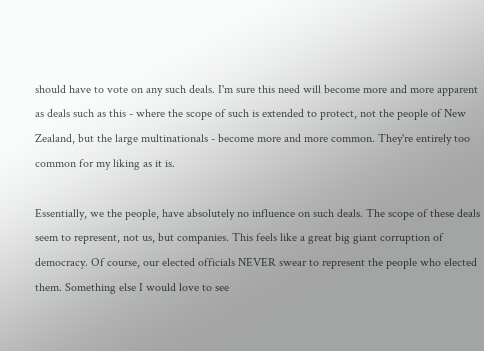should have to vote on any such deals. I'm sure this need will become more and more apparent as deals such as this - where the scope of such is extended to protect, not the people of New Zealand, but the large multinationals - become more and more common. They're entirely too common for my liking as it is.

Essentially, we the people, have absolutely no influence on such deals. The scope of these deals seem to represent, not us, but companies. This feels like a great big giant corruption of democracy. Of course, our elected officials NEVER swear to represent the people who elected them. Something else I would love to see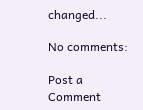changed...

No comments:

Post a Comment